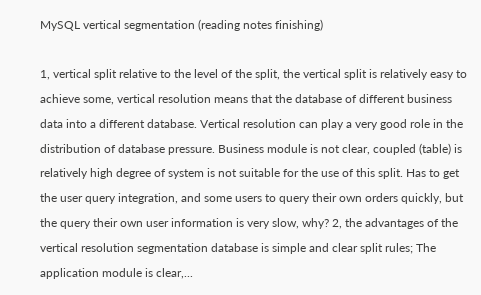MySQL vertical segmentation (reading notes finishing)

1, vertical split relative to the level of the split, the vertical split is relatively easy to achieve some, vertical resolution means that the database of different business data into a different database. Vertical resolution can play a very good role in the distribution of database pressure. Business module is not clear, coupled (table) is relatively high degree of system is not suitable for the use of this split. Has to get the user query integration, and some users to query their own orders quickly, but the query their own user information is very slow, why? 2, the advantages of the vertical resolution segmentation database is simple and clear split rules; The application module is clear,...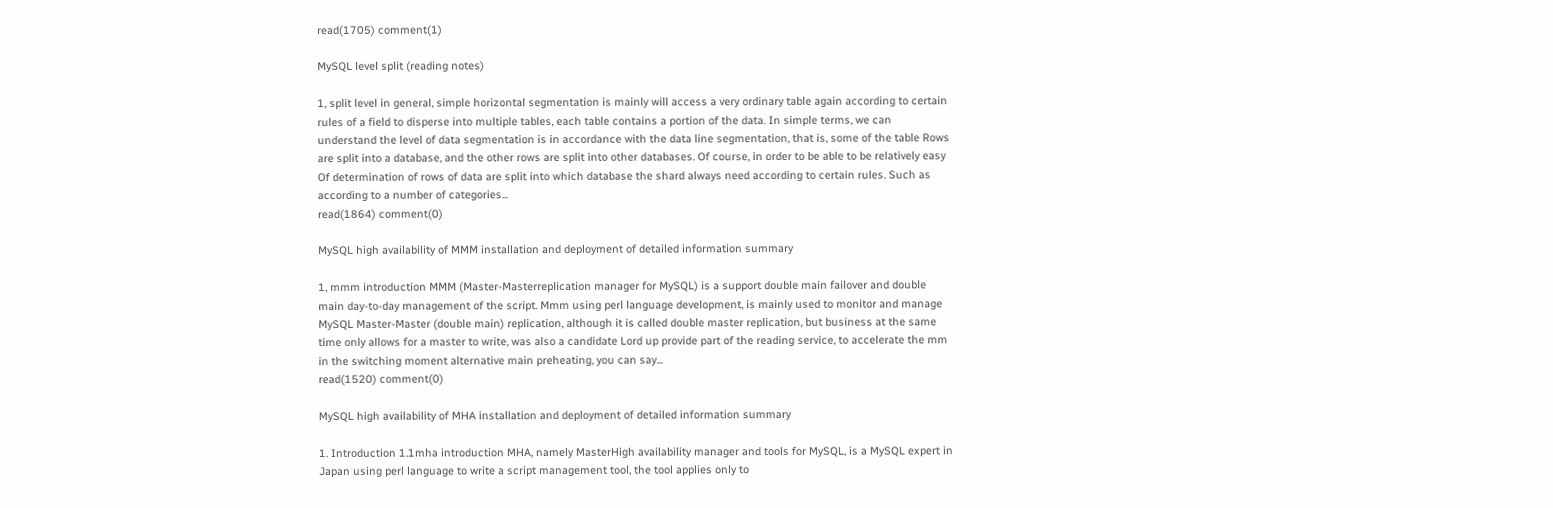read(1705) comment(1)

MySQL level split (reading notes)

1, split level in general, simple horizontal segmentation is mainly will access a very ordinary table again according to certain rules of a field to disperse into multiple tables, each table contains a portion of the data. In simple terms, we can understand the level of data segmentation is in accordance with the data line segmentation, that is, some of the table Rows are split into a database, and the other rows are split into other databases. Of course, in order to be able to be relatively easy Of determination of rows of data are split into which database the shard always need according to certain rules. Such as according to a number of categories...
read(1864) comment(0)

MySQL high availability of MMM installation and deployment of detailed information summary

1, mmm introduction MMM (Master-Masterreplication manager for MySQL) is a support double main failover and double main day-to-day management of the script. Mmm using perl language development, is mainly used to monitor and manage MySQL Master-Master (double main) replication, although it is called double master replication, but business at the same time only allows for a master to write, was also a candidate Lord up provide part of the reading service, to accelerate the mm in the switching moment alternative main preheating, you can say...
read(1520) comment(0)

MySQL high availability of MHA installation and deployment of detailed information summary

1. Introduction 1.1mha introduction MHA, namely MasterHigh availability manager and tools for MySQL, is a MySQL expert in Japan using perl language to write a script management tool, the tool applies only to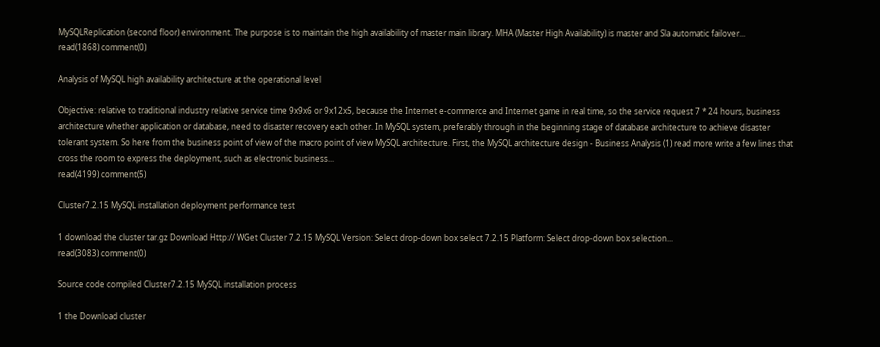MySQLReplication (second floor) environment. The purpose is to maintain the high availability of master main library. MHA (Master High Availability) is master and Sla automatic failover...
read(1868) comment(0)

Analysis of MySQL high availability architecture at the operational level

Objective: relative to traditional industry relative service time 9x9x6 or 9x12x5, because the Internet e-commerce and Internet game in real time, so the service request 7 * 24 hours, business architecture whether application or database, need to disaster recovery each other. In MySQL system, preferably through in the beginning stage of database architecture to achieve disaster tolerant system. So here from the business point of view of the macro point of view MySQL architecture. First, the MySQL architecture design - Business Analysis (1) read more write a few lines that cross the room to express the deployment, such as electronic business...
read(4199) comment(5)

Cluster7.2.15 MySQL installation deployment performance test

1 download the cluster tar.gz Download Http:// WGet Cluster 7.2.15 MySQL Version: Select drop-down box select 7.2.15 Platform: Select drop-down box selection...
read(3083) comment(0)

Source code compiled Cluster7.2.15 MySQL installation process

1 the Download cluster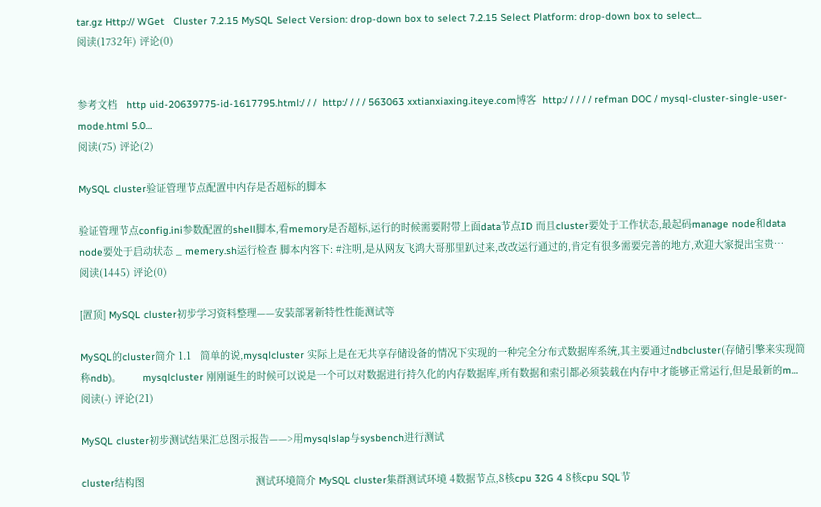tar.gz Http:// WGet   Cluster 7.2.15 MySQL Select Version: drop-down box to select 7.2.15 Select Platform: drop-down box to select...
阅读(1732年) 评论(0)


参考文档   http uid-20639775-id-1617795.html:/ / /  http:/ / / / 563063 xxtianxiaxing.iteye.com博客  http:/ / / / / refman DOC / mysql-cluster-single-user-mode.html 5.0…
阅读(75) 评论(2)

MySQL cluster验证管理节点配置中内存是否超标的脚本

验证管理节点config.ini参数配置的shell脚本,看memory是否超标,运行的时候需要附带上面data节点ID 而且cluster要处于工作状态,最起码manage node和data node要处于启动状态 _ memery.sh运行检查 脚本内容下: #注明,是从网友飞鸿大哥那里趴过来,改改运行通过的,肯定有很多需要完善的地方,欢迎大家提出宝贵…
阅读(1445) 评论(0)

[置顶] MySQL cluster初步学习资料整理——安装部署新特性性能测试等

MySQL的cluster简介 1.1   简单的说,mysqlcluster 实际上是在无共享存储设备的情况下实现的一种完全分布式数据库系统,其主要通过ndbcluster(存储引擎来实现简称ndb)。       mysqlcluster 刚刚诞生的时候可以说是一个可以对数据进行持久化的内存数据库,所有数据和索引都必须装载在内存中才能够正常运行,但是最新的m…
阅读(-) 评论(21)

MySQL cluster初步测试结果汇总图示报告——>用mysqlslap与sysbench进行测试

cluster结构图                                     测试环境简介 MySQL cluster集群测试环境 4数据节点,8核cpu 32G 4 8核cpu SQL节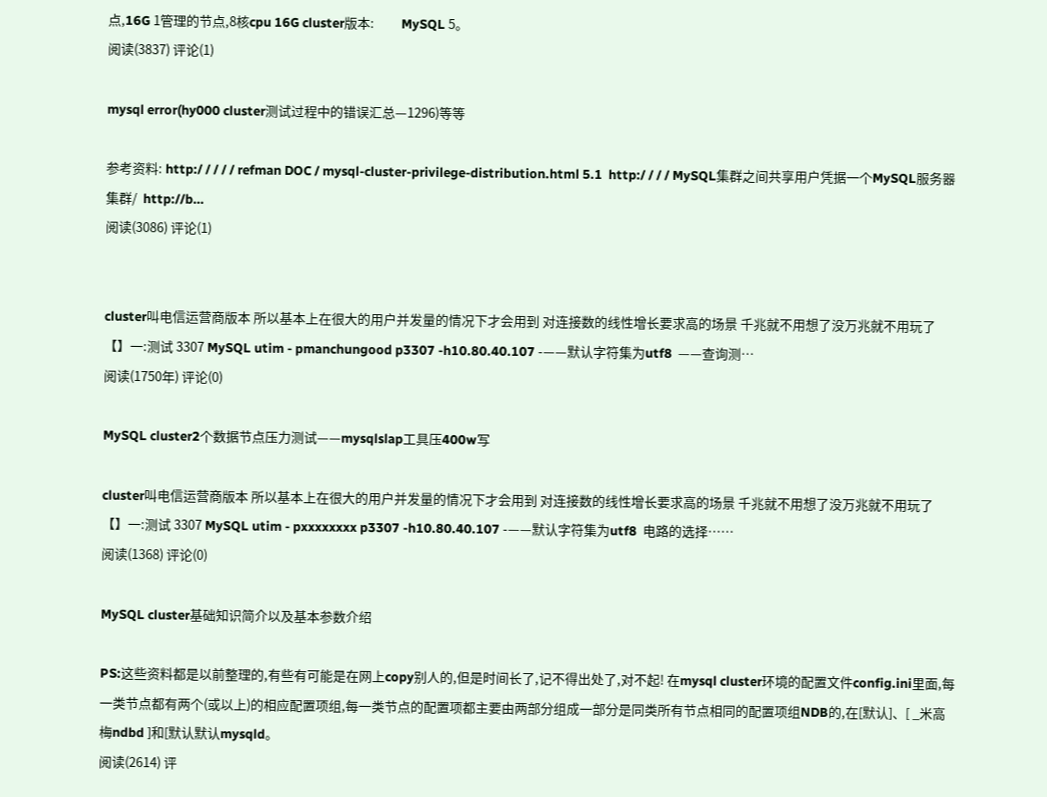点,16G 1管理的节点,8核cpu 16G cluster版本:         MySQL 5。
阅读(3837) 评论(1)

mysql error(hy000 cluster测试过程中的错误汇总—1296)等等

参考资料: http:/ / / / / refman DOC / mysql-cluster-privilege-distribution.html 5.1  http:/ / / / MySQL集群之间共享用户凭据一个MySQL服务器集群/  http://b…
阅读(3086) 评论(1)


cluster叫电信运营商版本 所以基本上在很大的用户并发量的情况下才会用到 对连接数的线性增长要求高的场景 千兆就不用想了没万兆就不用玩了 【】一:测试 3307 MySQL utim - pmanchungood p3307 -h10.80.40.107 -——默认字符集为utf8  ——查询测…
阅读(1750年) 评论(0)

MySQL cluster2个数据节点压力测试——mysqlslap工具压400w写

cluster叫电信运营商版本 所以基本上在很大的用户并发量的情况下才会用到 对连接数的线性增长要求高的场景 千兆就不用想了没万兆就不用玩了 【】一:测试 3307 MySQL utim - pxxxxxxxx p3307 -h10.80.40.107 -——默认字符集为utf8  电路的选择……
阅读(1368) 评论(0)

MySQL cluster基础知识简介以及基本参数介绍

PS:这些资料都是以前整理的,有些有可能是在网上copy别人的,但是时间长了,记不得出处了,对不起! 在mysql cluster环境的配置文件config.ini里面,每一类节点都有两个(或以上)的相应配置项组,每一类节点的配置项都主要由两部分组成一部分是同类所有节点相同的配置项组NDB的,在[默认]、[ _米高梅ndbd ]和[默认默认mysqld。
阅读(2614) 评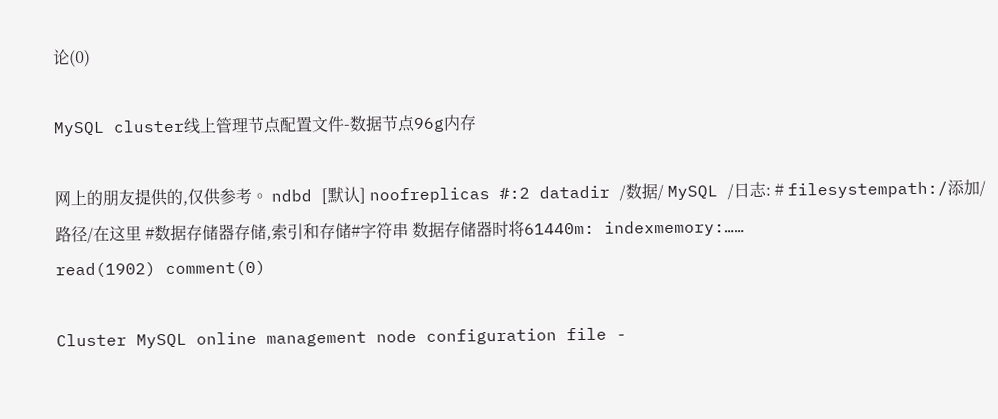论(0)

MySQL cluster线上管理节点配置文件-数据节点96g内存

网上的朋友提供的,仅供参考。 ndbd [默认] noofreplicas #:2 datadir /数据/ MySQL /日志: # filesystempath:/添加/路径/在这里 #数据存储器存储,索引和存储#字符串 数据存储器时将61440m: indexmemory:……
read(1902) comment(0)

Cluster MySQL online management node configuration file -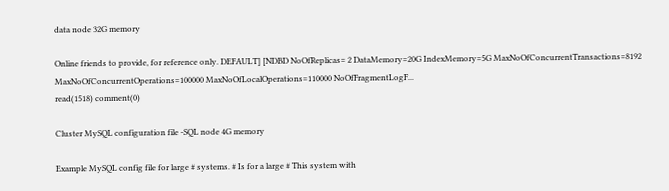data node 32G memory

Online friends to provide, for reference only. DEFAULT] [NDBD NoOfReplicas= 2 DataMemory=20G IndexMemory=5G MaxNoOfConcurrentTransactions=8192 MaxNoOfConcurrentOperations=100000 MaxNoOfLocalOperations=110000 NoOfFragmentLogF...
read(1518) comment(0)

Cluster MySQL configuration file -SQL node 4G memory

Example MySQL config file for large # systems. # Is for a large # This system with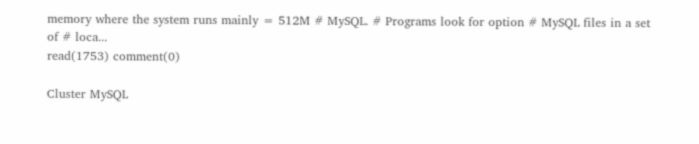memory where the system runs mainly = 512M # MySQL. # Programs look for option # MySQL files in a set of # loca...
read(1753) comment(0)

Cluster MySQL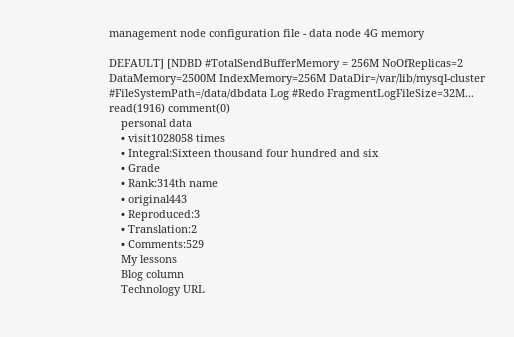management node configuration file - data node 4G memory

DEFAULT] [NDBD #TotalSendBufferMemory = 256M NoOfReplicas=2 DataMemory=2500M IndexMemory=256M DataDir=/var/lib/mysql-cluster #FileSystemPath=/data/dbdata Log #Redo FragmentLogFileSize=32M...
read(1916) comment(0)
    personal data
    • visit1028058 times
    • Integral:Sixteen thousand four hundred and six
    • Grade
    • Rank:314th name
    • original443
    • Reproduced:3
    • Translation:2
    • Comments:529
    My lessons
    Blog column
    Technology URL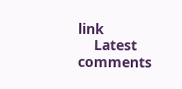link
    Latest comments